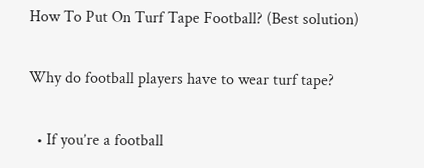How To Put On Turf Tape Football? (Best solution)

Why do football players have to wear turf tape?

  • If you’re a football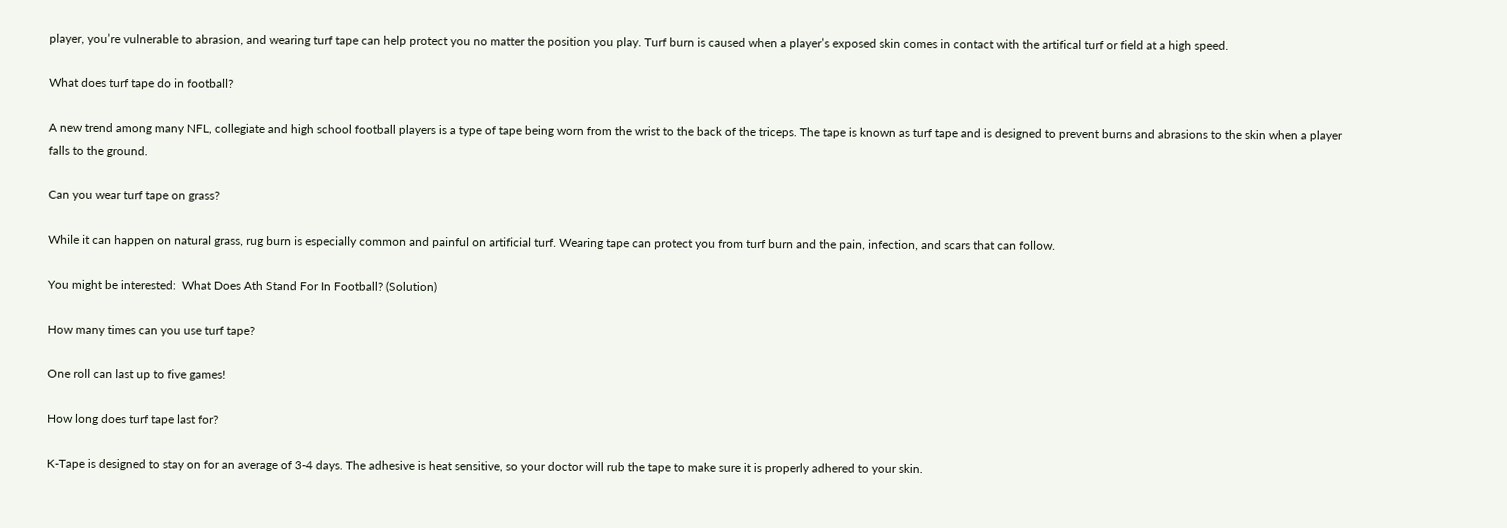player, you’re vulnerable to abrasion, and wearing turf tape can help protect you no matter the position you play. Turf burn is caused when a player’s exposed skin comes in contact with the artifical turf or field at a high speed.

What does turf tape do in football?

A new trend among many NFL, collegiate and high school football players is a type of tape being worn from the wrist to the back of the triceps. The tape is known as turf tape and is designed to prevent burns and abrasions to the skin when a player falls to the ground.

Can you wear turf tape on grass?

While it can happen on natural grass, rug burn is especially common and painful on artificial turf. Wearing tape can protect you from turf burn and the pain, infection, and scars that can follow.

You might be interested:  What Does Ath Stand For In Football? (Solution)

How many times can you use turf tape?

One roll can last up to five games!

How long does turf tape last for?

K-Tape is designed to stay on for an average of 3-4 days. The adhesive is heat sensitive, so your doctor will rub the tape to make sure it is properly adhered to your skin.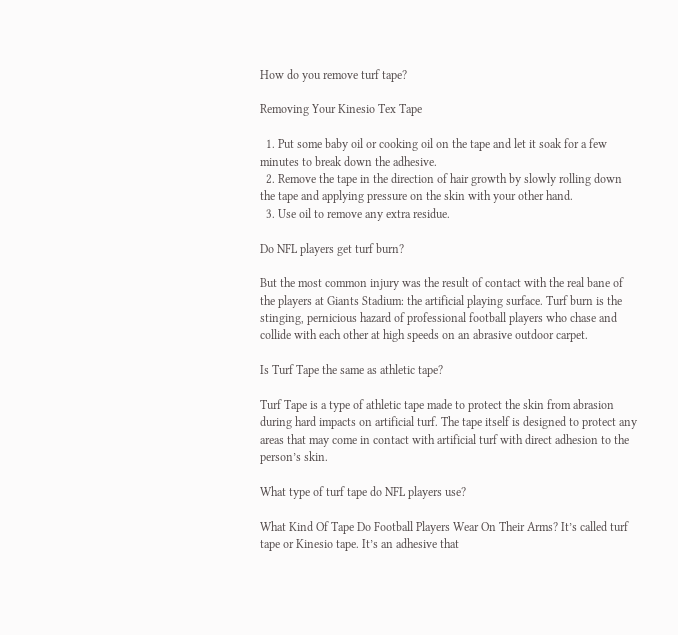How do you remove turf tape?

Removing Your Kinesio Tex Tape

  1. Put some baby oil or cooking oil on the tape and let it soak for a few minutes to break down the adhesive.
  2. Remove the tape in the direction of hair growth by slowly rolling down the tape and applying pressure on the skin with your other hand.
  3. Use oil to remove any extra residue.

Do NFL players get turf burn?

But the most common injury was the result of contact with the real bane of the players at Giants Stadium: the artificial playing surface. Turf burn is the stinging, pernicious hazard of professional football players who chase and collide with each other at high speeds on an abrasive outdoor carpet.

Is Turf Tape the same as athletic tape?

Turf Tape is a type of athletic tape made to protect the skin from abrasion during hard impacts on artificial turf. The tape itself is designed to protect any areas that may come in contact with artificial turf with direct adhesion to the person’s skin.

What type of turf tape do NFL players use?

What Kind Of Tape Do Football Players Wear On Their Arms? It’s called turf tape or Kinesio tape. It’s an adhesive that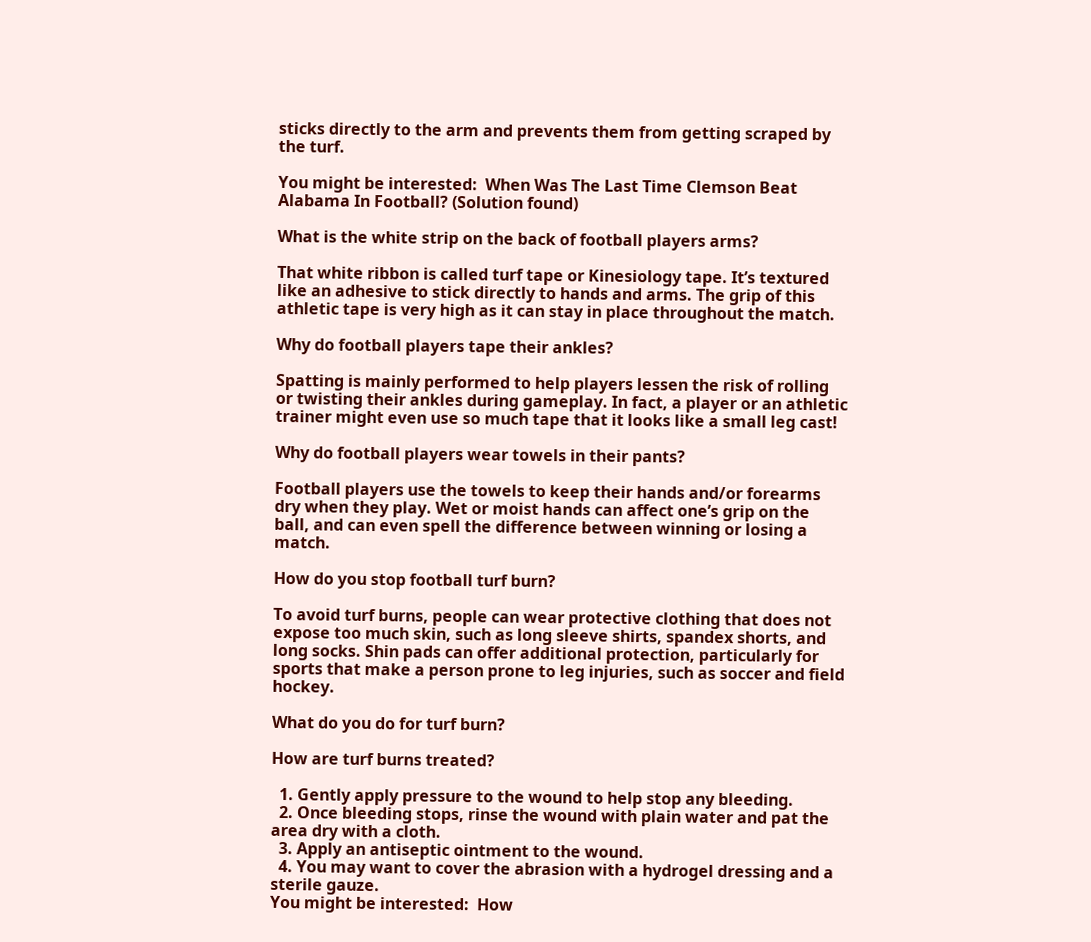sticks directly to the arm and prevents them from getting scraped by the turf.

You might be interested:  When Was The Last Time Clemson Beat Alabama In Football? (Solution found)

What is the white strip on the back of football players arms?

That white ribbon is called turf tape or Kinesiology tape. It’s textured like an adhesive to stick directly to hands and arms. The grip of this athletic tape is very high as it can stay in place throughout the match.

Why do football players tape their ankles?

Spatting is mainly performed to help players lessen the risk of rolling or twisting their ankles during gameplay. In fact, a player or an athletic trainer might even use so much tape that it looks like a small leg cast!

Why do football players wear towels in their pants?

Football players use the towels to keep their hands and/or forearms dry when they play. Wet or moist hands can affect one’s grip on the ball, and can even spell the difference between winning or losing a match.

How do you stop football turf burn?

To avoid turf burns, people can wear protective clothing that does not expose too much skin, such as long sleeve shirts, spandex shorts, and long socks. Shin pads can offer additional protection, particularly for sports that make a person prone to leg injuries, such as soccer and field hockey.

What do you do for turf burn?

How are turf burns treated?

  1. Gently apply pressure to the wound to help stop any bleeding.
  2. Once bleeding stops, rinse the wound with plain water and pat the area dry with a cloth.
  3. Apply an antiseptic ointment to the wound.
  4. You may want to cover the abrasion with a hydrogel dressing and a sterile gauze.
You might be interested:  How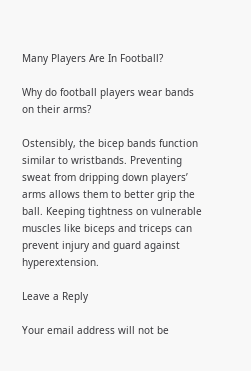Many Players Are In Football?

Why do football players wear bands on their arms?

Ostensibly, the bicep bands function similar to wristbands. Preventing sweat from dripping down players’ arms allows them to better grip the ball. Keeping tightness on vulnerable muscles like biceps and triceps can prevent injury and guard against hyperextension.

Leave a Reply

Your email address will not be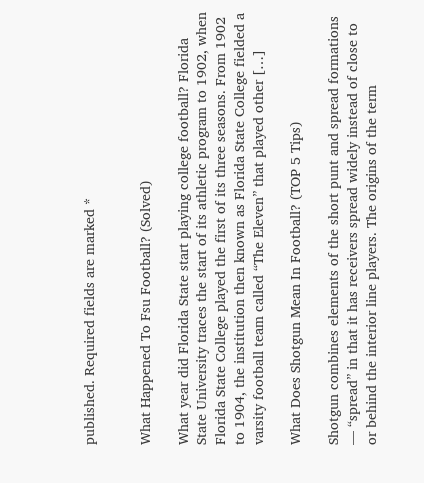published. Required fields are marked *


What Happened To Fsu Football? (Solved)

What year did Florida State start playing college football? Florida State University traces the start of its athletic program to 1902, when Florida State College played the first of its three seasons. From 1902 to 1904, the institution then known as Florida State College fielded a varsity football team called “The Eleven” that played other […]

What Does Shotgun Mean In Football? (TOP 5 Tips)

Shotgun combines elements of the short punt and spread formations — “spread” in that it has receivers spread widely instead of close to or behind the interior line players. The origins of the term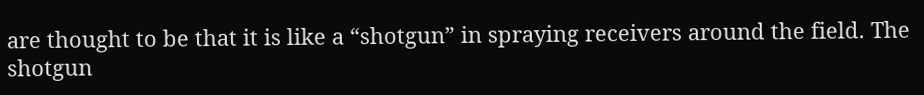are thought to be that it is like a “shotgun” in spraying receivers around the field. The shotgun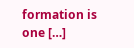formation is one […]